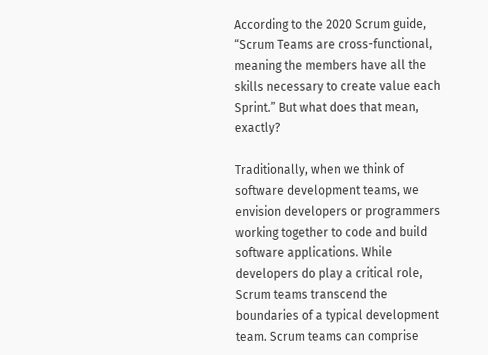According to the 2020 Scrum guide, “Scrum Teams are cross-functional, meaning the members have all the skills necessary to create value each Sprint.” But what does that mean, exactly?

Traditionally, when we think of software development teams, we envision developers or programmers working together to code and build software applications. While developers do play a critical role, Scrum teams transcend the boundaries of a typical development team. Scrum teams can comprise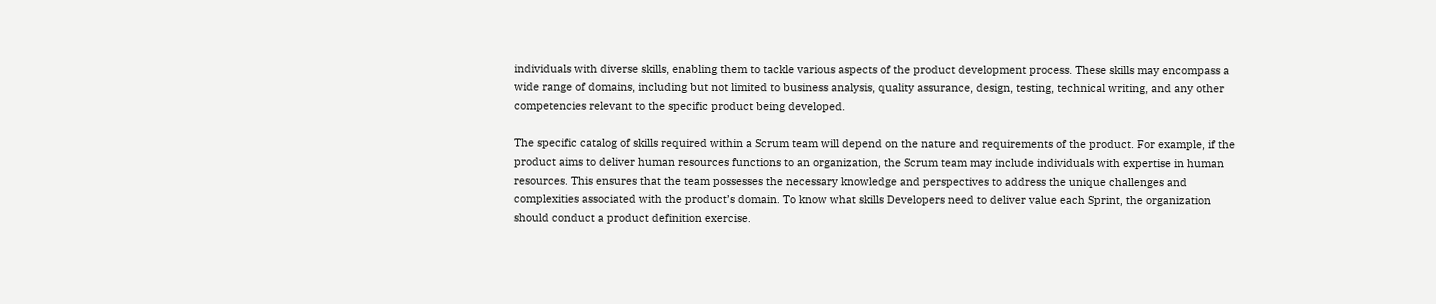individuals with diverse skills, enabling them to tackle various aspects of the product development process. These skills may encompass a wide range of domains, including but not limited to business analysis, quality assurance, design, testing, technical writing, and any other competencies relevant to the specific product being developed.

The specific catalog of skills required within a Scrum team will depend on the nature and requirements of the product. For example, if the product aims to deliver human resources functions to an organization, the Scrum team may include individuals with expertise in human resources. This ensures that the team possesses the necessary knowledge and perspectives to address the unique challenges and complexities associated with the product’s domain. To know what skills Developers need to deliver value each Sprint, the organization should conduct a product definition exercise.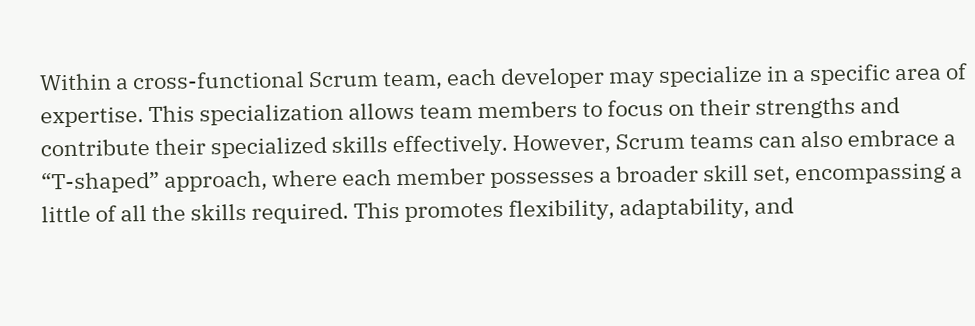Within a cross-functional Scrum team, each developer may specialize in a specific area of expertise. This specialization allows team members to focus on their strengths and contribute their specialized skills effectively. However, Scrum teams can also embrace a “T-shaped” approach, where each member possesses a broader skill set, encompassing a little of all the skills required. This promotes flexibility, adaptability, and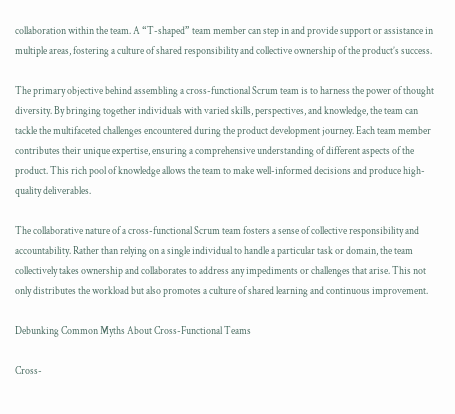collaboration within the team. A “T-shaped” team member can step in and provide support or assistance in multiple areas, fostering a culture of shared responsibility and collective ownership of the product’s success.

The primary objective behind assembling a cross-functional Scrum team is to harness the power of thought diversity. By bringing together individuals with varied skills, perspectives, and knowledge, the team can tackle the multifaceted challenges encountered during the product development journey. Each team member contributes their unique expertise, ensuring a comprehensive understanding of different aspects of the product. This rich pool of knowledge allows the team to make well-informed decisions and produce high-quality deliverables.

The collaborative nature of a cross-functional Scrum team fosters a sense of collective responsibility and accountability. Rather than relying on a single individual to handle a particular task or domain, the team collectively takes ownership and collaborates to address any impediments or challenges that arise. This not only distributes the workload but also promotes a culture of shared learning and continuous improvement.

Debunking Common Myths About Cross-Functional Teams

Cross-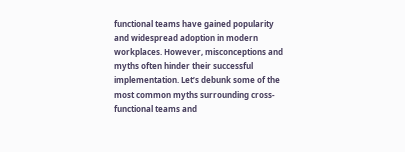functional teams have gained popularity and widespread adoption in modern workplaces. However, misconceptions and myths often hinder their successful implementation. Let’s debunk some of the most common myths surrounding cross-functional teams and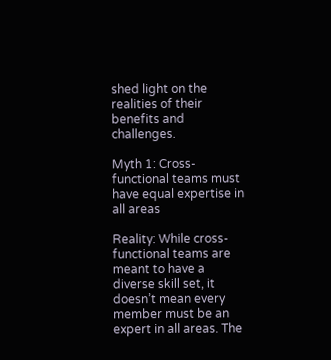shed light on the realities of their benefits and challenges.

Myth 1: Cross-functional teams must have equal expertise in all areas

Reality: While cross-functional teams are meant to have a diverse skill set, it doesn’t mean every member must be an expert in all areas. The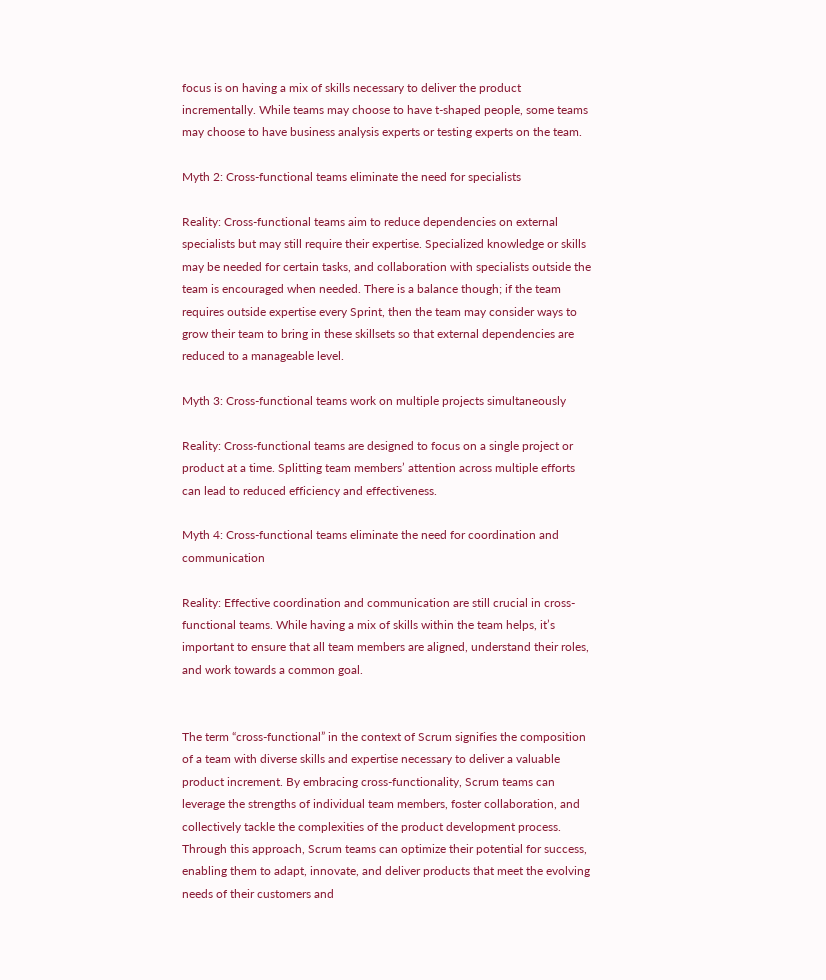focus is on having a mix of skills necessary to deliver the product incrementally. While teams may choose to have t-shaped people, some teams may choose to have business analysis experts or testing experts on the team.

Myth 2: Cross-functional teams eliminate the need for specialists

Reality: Cross-functional teams aim to reduce dependencies on external specialists but may still require their expertise. Specialized knowledge or skills may be needed for certain tasks, and collaboration with specialists outside the team is encouraged when needed. There is a balance though; if the team requires outside expertise every Sprint, then the team may consider ways to grow their team to bring in these skillsets so that external dependencies are reduced to a manageable level.

Myth 3: Cross-functional teams work on multiple projects simultaneously

Reality: Cross-functional teams are designed to focus on a single project or product at a time. Splitting team members’ attention across multiple efforts can lead to reduced efficiency and effectiveness.

Myth 4: Cross-functional teams eliminate the need for coordination and communication

Reality: Effective coordination and communication are still crucial in cross-functional teams. While having a mix of skills within the team helps, it’s important to ensure that all team members are aligned, understand their roles, and work towards a common goal.


The term “cross-functional” in the context of Scrum signifies the composition of a team with diverse skills and expertise necessary to deliver a valuable product increment. By embracing cross-functionality, Scrum teams can leverage the strengths of individual team members, foster collaboration, and collectively tackle the complexities of the product development process. Through this approach, Scrum teams can optimize their potential for success, enabling them to adapt, innovate, and deliver products that meet the evolving needs of their customers and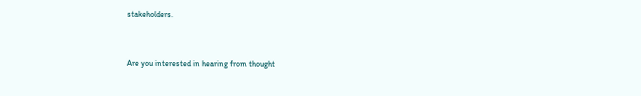stakeholders.


Are you interested in hearing from thought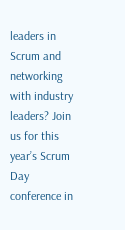leaders in Scrum and networking with industry leaders? Join us for this year’s Scrum Day conference in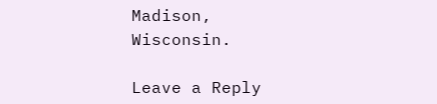Madison, Wisconsin.

Leave a Reply